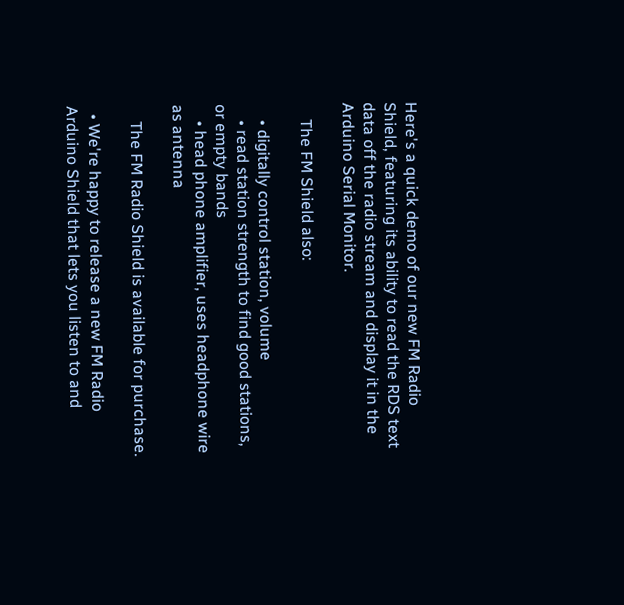Here's a quick demo of our new FM Radio Shield, featuring its ability to read the RDS text data off the radio stream and display it in the Arduino Serial Monitor.

    The FM Shield also:

    • digitally control station, volume
    • read station strength to find good stations, or empty bands
    • head phone amplifier, uses headphone wire as antenna

    The FM Radio Shield is available for purchase.

  • We're happy to release a new FM Radio Arduino Shield that lets you listen to and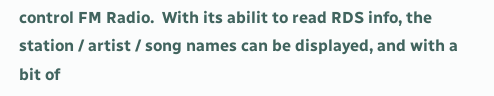control FM Radio.  With its abilit to read RDS info, the station / artist / song names can be displayed, and with a bit of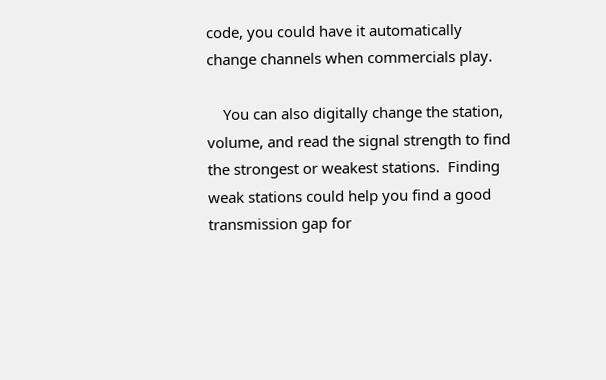code, you could have it automatically change channels when commercials play.

    You can also digitally change the station, volume, and read the signal strength to find the strongest or weakest stations.  Finding weak stations could help you find a good transmission gap for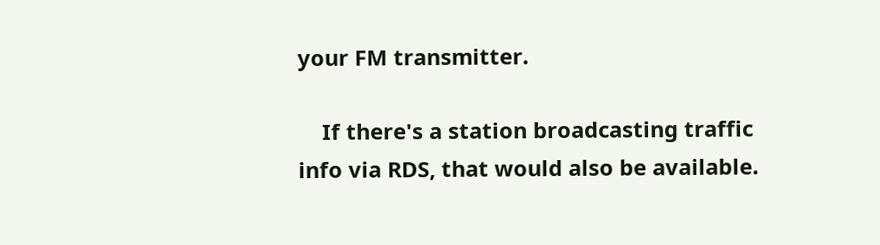your FM transmitter.

    If there's a station broadcasting traffic info via RDS, that would also be available.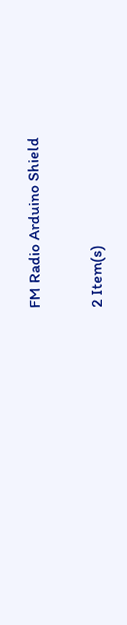FM Radio Arduino Shield


2 Item(s)